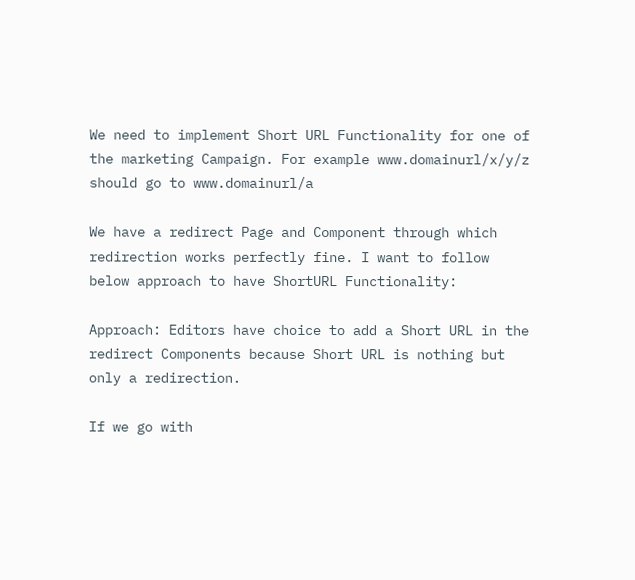We need to implement Short URL Functionality for one of the marketing Campaign. For example www.domainurl/x/y/z should go to www.domainurl/a

We have a redirect Page and Component through which redirection works perfectly fine. I want to follow below approach to have ShortURL Functionality:

Approach: Editors have choice to add a Short URL in the redirect Components because Short URL is nothing but only a redirection.

If we go with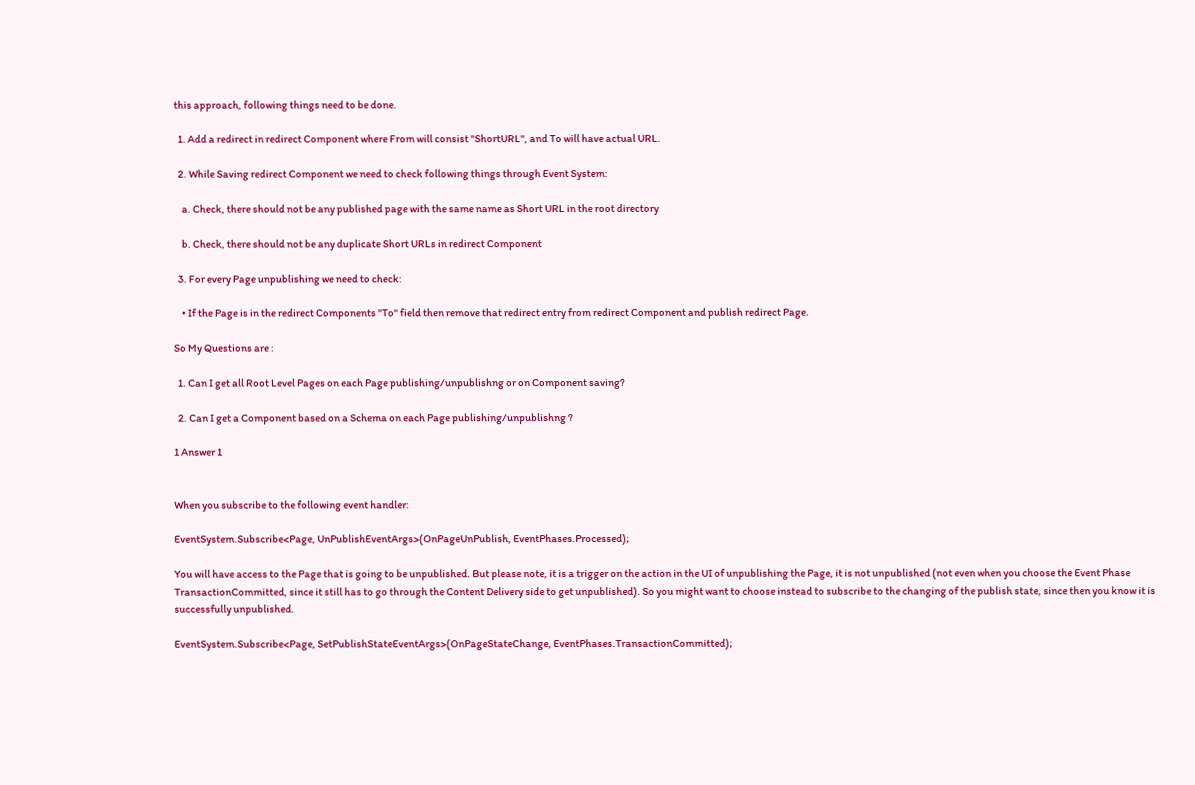this approach, following things need to be done.

  1. Add a redirect in redirect Component where From will consist "ShortURL", and To will have actual URL.

  2. While Saving redirect Component we need to check following things through Event System:

    a. Check, there should not be any published page with the same name as Short URL in the root directory

    b. Check, there should not be any duplicate Short URLs in redirect Component

  3. For every Page unpublishing we need to check:

    • If the Page is in the redirect Components "To" field then remove that redirect entry from redirect Component and publish redirect Page.

So My Questions are :

  1. Can I get all Root Level Pages on each Page publishing/unpublishng or on Component saving?

  2. Can I get a Component based on a Schema on each Page publishing/unpublishng ?

1 Answer 1


When you subscribe to the following event handler:

EventSystem.Subscribe<Page, UnPublishEventArgs>(OnPageUnPublish, EventPhases.Processed);

You will have access to the Page that is going to be unpublished. But please note, it is a trigger on the action in the UI of unpublishing the Page, it is not unpublished (not even when you choose the Event Phase TransactionCommitted, since it still has to go through the Content Delivery side to get unpublished). So you might want to choose instead to subscribe to the changing of the publish state, since then you know it is successfully unpublished.

EventSystem.Subscribe<Page, SetPublishStateEventArgs>(OnPageStateChange, EventPhases.TransactionCommitted);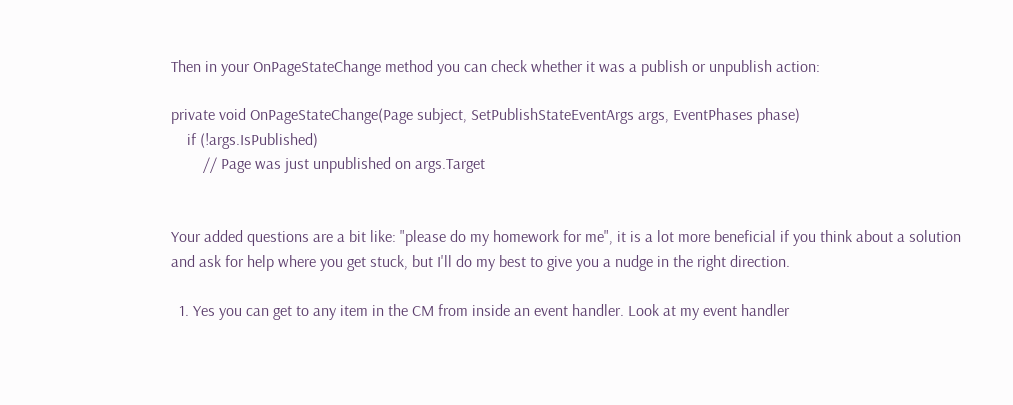Then in your OnPageStateChange method you can check whether it was a publish or unpublish action:

private void OnPageStateChange(Page subject, SetPublishStateEventArgs args, EventPhases phase)
    if (!args.IsPublished)
        // Page was just unpublished on args.Target


Your added questions are a bit like: "please do my homework for me", it is a lot more beneficial if you think about a solution and ask for help where you get stuck, but I'll do my best to give you a nudge in the right direction.

  1. Yes you can get to any item in the CM from inside an event handler. Look at my event handler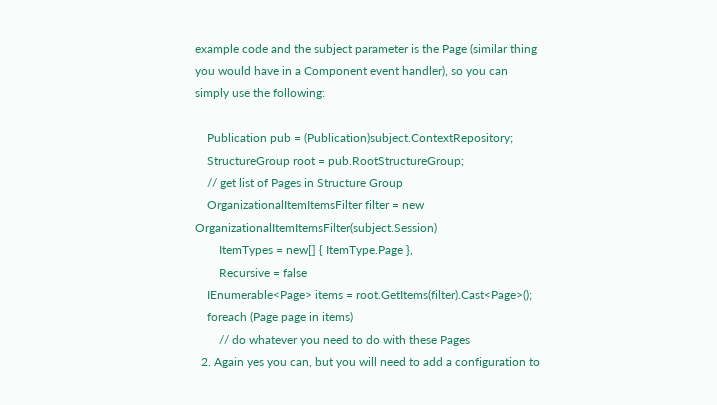example code and the subject parameter is the Page (similar thing you would have in a Component event handler), so you can simply use the following:

    Publication pub = (Publication)subject.ContextRepository;
    StructureGroup root = pub.RootStructureGroup;
    // get list of Pages in Structure Group
    OrganizationalItemItemsFilter filter = new OrganizationalItemItemsFilter(subject.Session)
        ItemTypes = new[] { ItemType.Page },
        Recursive = false
    IEnumerable<Page> items = root.GetItems(filter).Cast<Page>();
    foreach (Page page in items)
        // do whatever you need to do with these Pages
  2. Again yes you can, but you will need to add a configuration to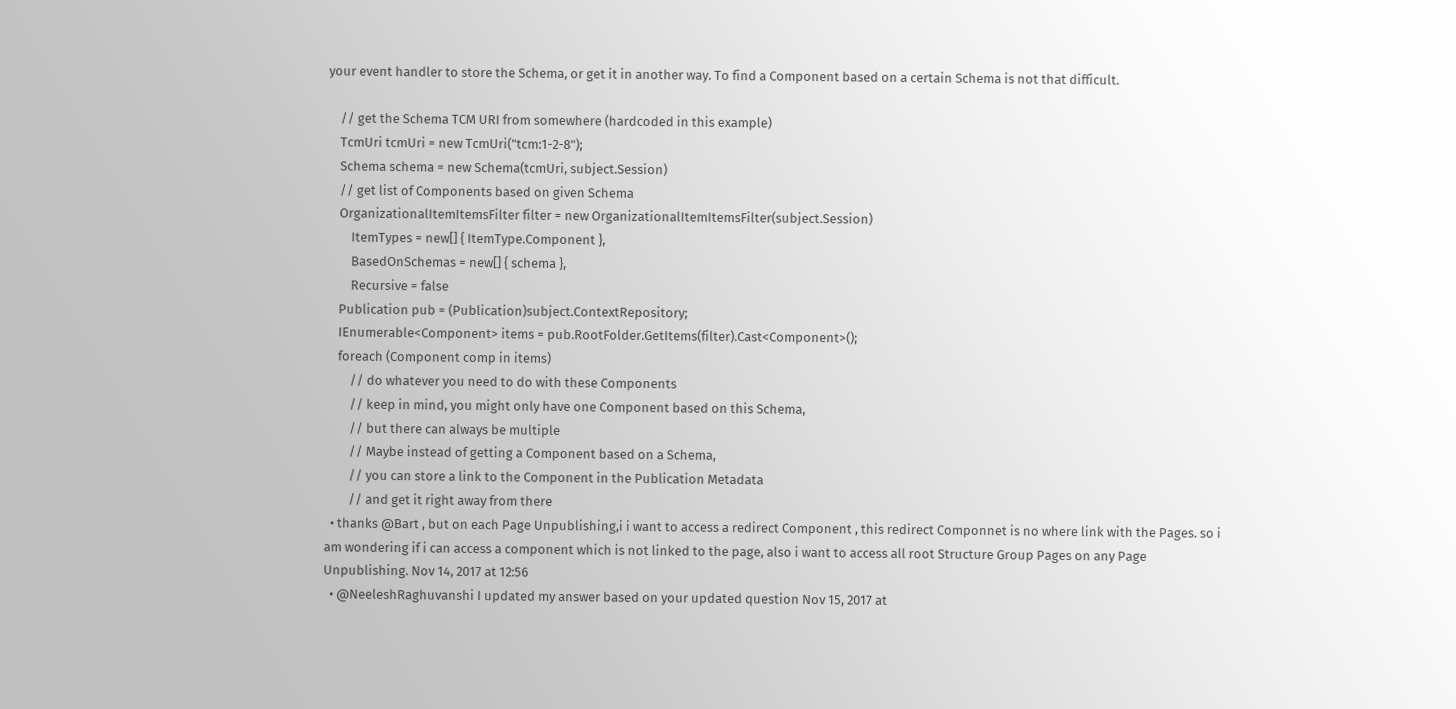your event handler to store the Schema, or get it in another way. To find a Component based on a certain Schema is not that difficult.

    // get the Schema TCM URI from somewhere (hardcoded in this example)
    TcmUri tcmUri = new TcmUri("tcm:1-2-8");
    Schema schema = new Schema(tcmUri, subject.Session)
    // get list of Components based on given Schema
    OrganizationalItemItemsFilter filter = new OrganizationalItemItemsFilter(subject.Session)
        ItemTypes = new[] { ItemType.Component },
        BasedOnSchemas = new[] { schema },
        Recursive = false
    Publication pub = (Publication)subject.ContextRepository;
    IEnumerable<Component> items = pub.RootFolder.GetItems(filter).Cast<Component>();
    foreach (Component comp in items)
        // do whatever you need to do with these Components
        // keep in mind, you might only have one Component based on this Schema,
        // but there can always be multiple
        // Maybe instead of getting a Component based on a Schema,
        // you can store a link to the Component in the Publication Metadata
        // and get it right away from there
  • thanks @Bart , but on each Page Unpublishing,i i want to access a redirect Component , this redirect Componnet is no where link with the Pages. so i am wondering if i can access a component which is not linked to the page, also i want to access all root Structure Group Pages on any Page Unpublishing. Nov 14, 2017 at 12:56
  • @NeeleshRaghuvanshi I updated my answer based on your updated question Nov 15, 2017 at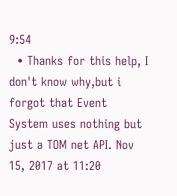9:54
  • Thanks for this help, I don't know why,but i forgot that Event System uses nothing but just a TOM net API. Nov 15, 2017 at 11:20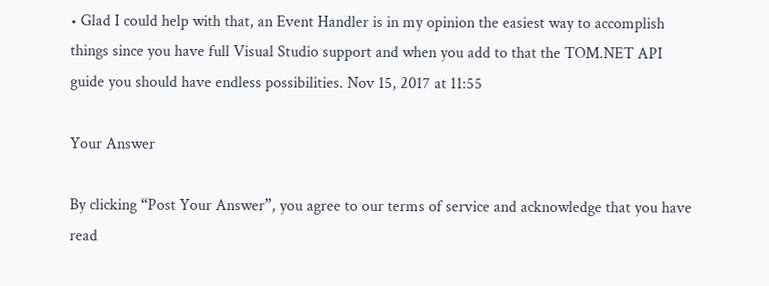• Glad I could help with that, an Event Handler is in my opinion the easiest way to accomplish things since you have full Visual Studio support and when you add to that the TOM.NET API guide you should have endless possibilities. Nov 15, 2017 at 11:55

Your Answer

By clicking “Post Your Answer”, you agree to our terms of service and acknowledge that you have read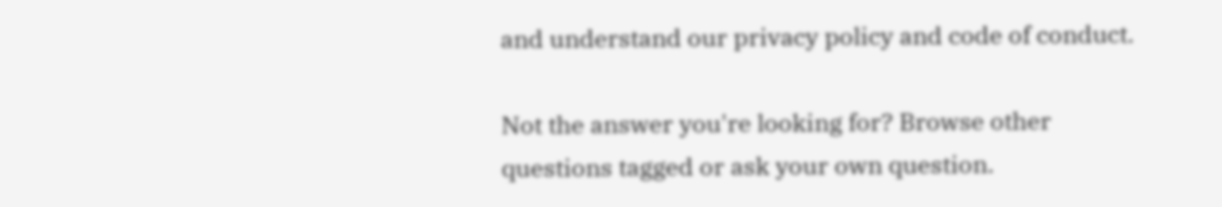and understand our privacy policy and code of conduct.

Not the answer you're looking for? Browse other questions tagged or ask your own question.